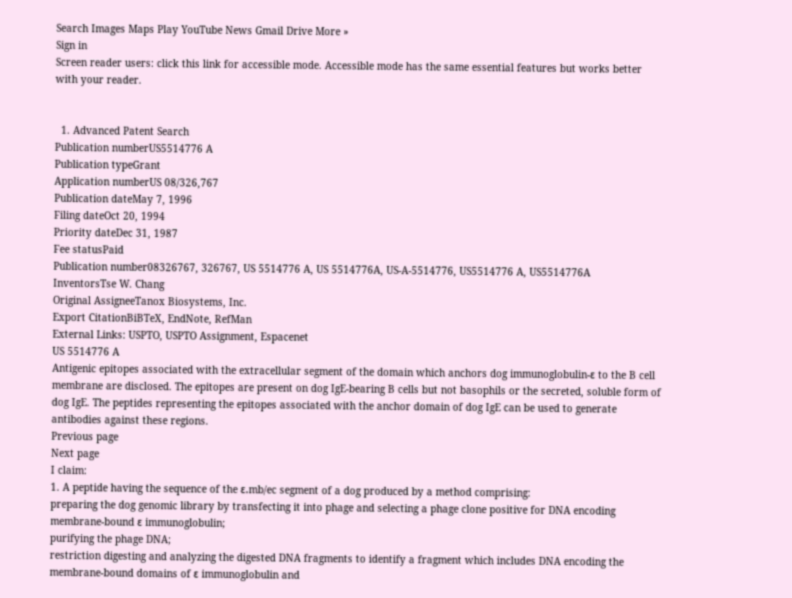Search Images Maps Play YouTube News Gmail Drive More »
Sign in
Screen reader users: click this link for accessible mode. Accessible mode has the same essential features but works better with your reader.


  1. Advanced Patent Search
Publication numberUS5514776 A
Publication typeGrant
Application numberUS 08/326,767
Publication dateMay 7, 1996
Filing dateOct 20, 1994
Priority dateDec 31, 1987
Fee statusPaid
Publication number08326767, 326767, US 5514776 A, US 5514776A, US-A-5514776, US5514776 A, US5514776A
InventorsTse W. Chang
Original AssigneeTanox Biosystems, Inc.
Export CitationBiBTeX, EndNote, RefMan
External Links: USPTO, USPTO Assignment, Espacenet
US 5514776 A
Antigenic epitopes associated with the extracellular segment of the domain which anchors dog immunoglobulin-ε to the B cell membrane are disclosed. The epitopes are present on dog IgE-bearing B cells but not basophils or the secreted, soluble form of dog IgE. The peptides representing the epitopes associated with the anchor domain of dog IgE can be used to generate antibodies against these regions.
Previous page
Next page
I claim:
1. A peptide having the sequence of the ε.mb/ec segment of a dog produced by a method comprising:
preparing the dog genomic library by transfecting it into phage and selecting a phage clone positive for DNA encoding membrane-bound ε immunoglobulin;
purifying the phage DNA;
restriction digesting and analyzing the digested DNA fragments to identify a fragment which includes DNA encoding the membrane-bound domains of ε immunoglobulin and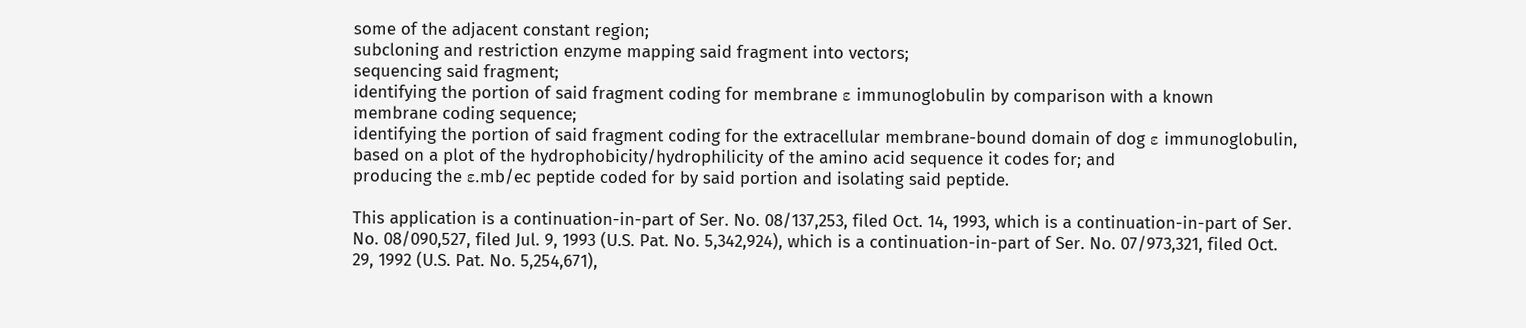some of the adjacent constant region;
subcloning and restriction enzyme mapping said fragment into vectors;
sequencing said fragment;
identifying the portion of said fragment coding for membrane ε immunoglobulin by comparison with a known membrane coding sequence;
identifying the portion of said fragment coding for the extracellular membrane-bound domain of dog ε immunoglobulin, based on a plot of the hydrophobicity/hydrophilicity of the amino acid sequence it codes for; and
producing the ε.mb/ec peptide coded for by said portion and isolating said peptide.

This application is a continuation-in-part of Ser. No. 08/137,253, filed Oct. 14, 1993, which is a continuation-in-part of Ser. No. 08/090,527, filed Jul. 9, 1993 (U.S. Pat. No. 5,342,924), which is a continuation-in-part of Ser. No. 07/973,321, filed Oct. 29, 1992 (U.S. Pat. No. 5,254,671),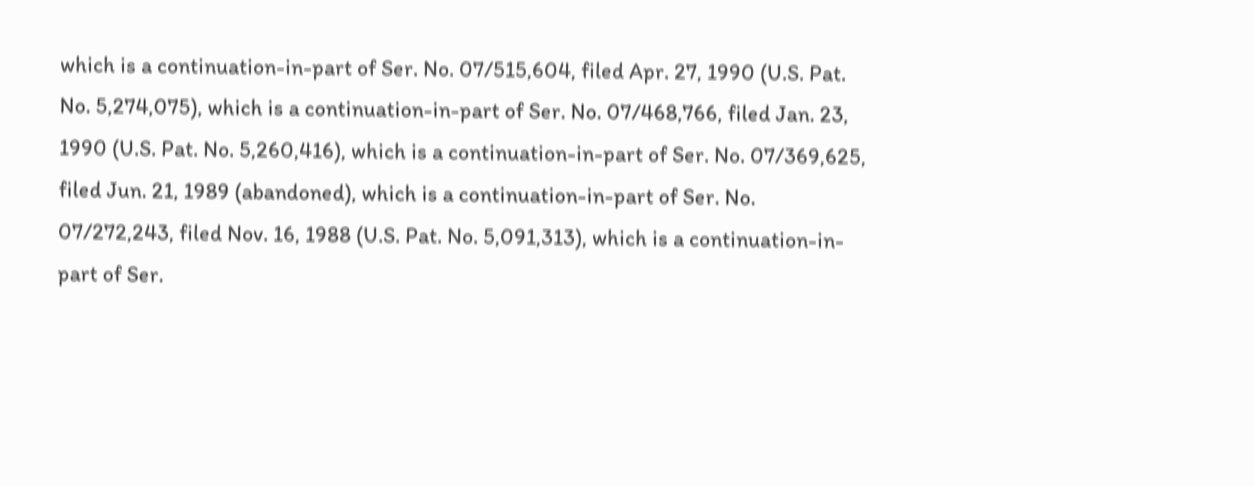which is a continuation-in-part of Ser. No. 07/515,604, filed Apr. 27, 1990 (U.S. Pat. No. 5,274,075), which is a continuation-in-part of Ser. No. 07/468,766, filed Jan. 23, 1990 (U.S. Pat. No. 5,260,416), which is a continuation-in-part of Ser. No. 07/369,625, filed Jun. 21, 1989 (abandoned), which is a continuation-in-part of Ser. No. 07/272,243, filed Nov. 16, 1988 (U.S. Pat. No. 5,091,313), which is a continuation-in-part of Ser.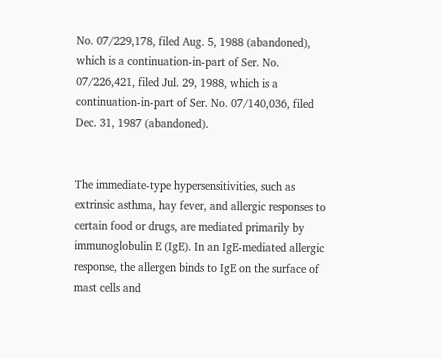No. 07/229,178, filed Aug. 5, 1988 (abandoned), which is a continuation-in-part of Ser. No. 07/226,421, filed Jul. 29, 1988, which is a continuation-in-part of Ser. No. 07/140,036, filed Dec. 31, 1987 (abandoned).


The immediate-type hypersensitivities, such as extrinsic asthma, hay fever, and allergic responses to certain food or drugs, are mediated primarily by immunoglobulin E (IgE). In an IgE-mediated allergic response, the allergen binds to IgE on the surface of mast cells and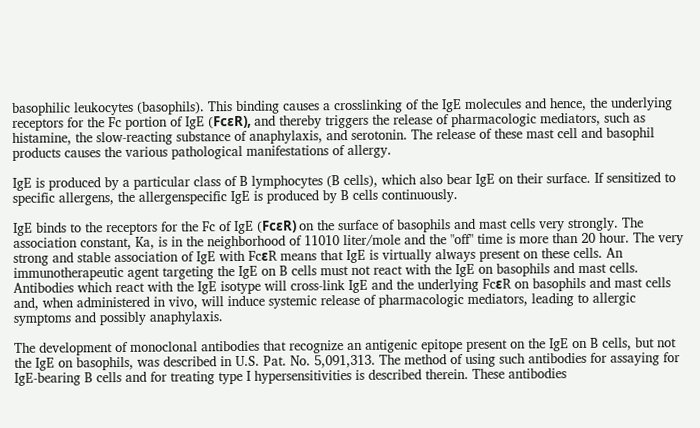basophilic leukocytes (basophils). This binding causes a crosslinking of the IgE molecules and hence, the underlying receptors for the Fc portion of IgE (FcεR), and thereby triggers the release of pharmacologic mediators, such as histamine, the slow-reacting substance of anaphylaxis, and serotonin. The release of these mast cell and basophil products causes the various pathological manifestations of allergy.

IgE is produced by a particular class of B lymphocytes (B cells), which also bear IgE on their surface. If sensitized to specific allergens, the allergenspecific IgE is produced by B cells continuously.

IgE binds to the receptors for the Fc of IgE (FcεR) on the surface of basophils and mast cells very strongly. The association constant, Ka, is in the neighborhood of 11010 liter/mole and the "off" time is more than 20 hour. The very strong and stable association of IgE with FcεR means that IgE is virtually always present on these cells. An immunotherapeutic agent targeting the IgE on B cells must not react with the IgE on basophils and mast cells. Antibodies which react with the IgE isotype will cross-link IgE and the underlying FcεR on basophils and mast cells and, when administered in vivo, will induce systemic release of pharmacologic mediators, leading to allergic symptoms and possibly anaphylaxis.

The development of monoclonal antibodies that recognize an antigenic epitope present on the IgE on B cells, but not the IgE on basophils, was described in U.S. Pat. No. 5,091,313. The method of using such antibodies for assaying for IgE-bearing B cells and for treating type I hypersensitivities is described therein. These antibodies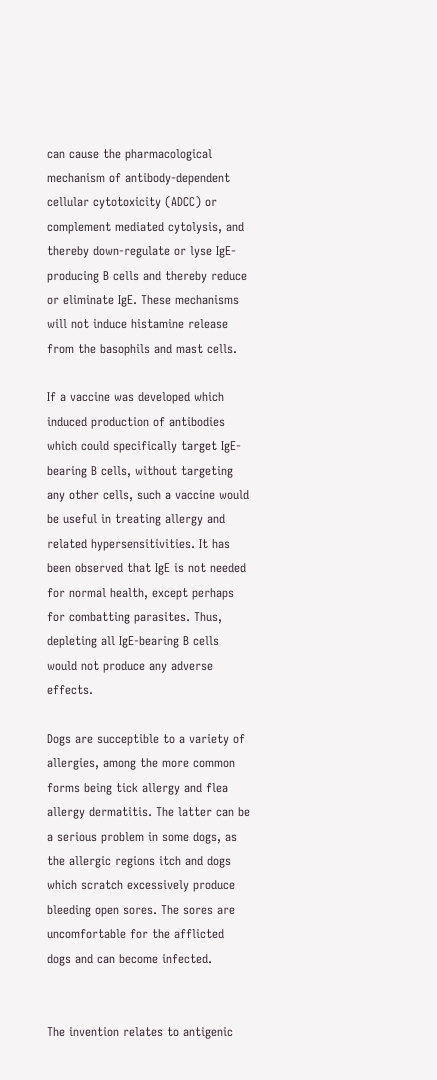can cause the pharmacological mechanism of antibody-dependent cellular cytotoxicity (ADCC) or complement mediated cytolysis, and thereby down-regulate or lyse IgE-producing B cells and thereby reduce or eliminate IgE. These mechanisms will not induce histamine release from the basophils and mast cells.

If a vaccine was developed which induced production of antibodies which could specifically target IgE-bearing B cells, without targeting any other cells, such a vaccine would be useful in treating allergy and related hypersensitivities. It has been observed that IgE is not needed for normal health, except perhaps for combatting parasites. Thus, depleting all IgE-bearing B cells would not produce any adverse effects.

Dogs are succeptible to a variety of allergies, among the more common forms being tick allergy and flea allergy dermatitis. The latter can be a serious problem in some dogs, as the allergic regions itch and dogs which scratch excessively produce bleeding open sores. The sores are uncomfortable for the afflicted dogs and can become infected.


The invention relates to antigenic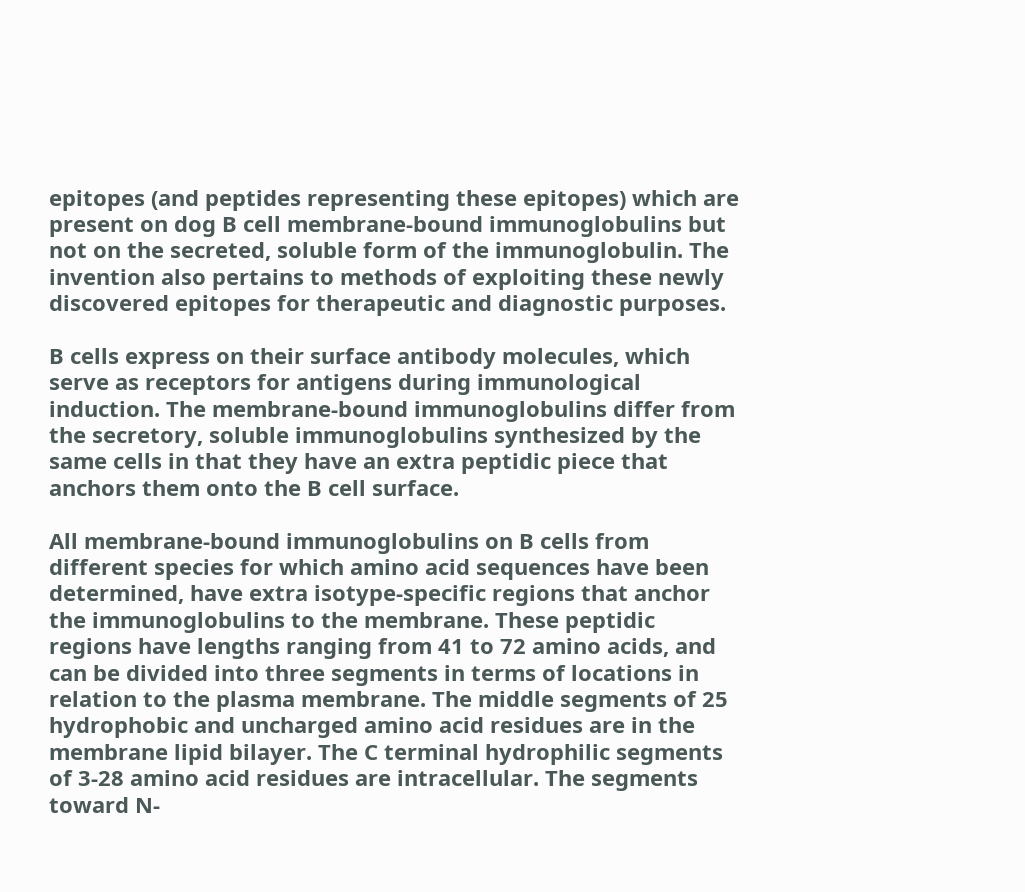epitopes (and peptides representing these epitopes) which are present on dog B cell membrane-bound immunoglobulins but not on the secreted, soluble form of the immunoglobulin. The invention also pertains to methods of exploiting these newly discovered epitopes for therapeutic and diagnostic purposes.

B cells express on their surface antibody molecules, which serve as receptors for antigens during immunological induction. The membrane-bound immunoglobulins differ from the secretory, soluble immunoglobulins synthesized by the same cells in that they have an extra peptidic piece that anchors them onto the B cell surface.

All membrane-bound immunoglobulins on B cells from different species for which amino acid sequences have been determined, have extra isotype-specific regions that anchor the immunoglobulins to the membrane. These peptidic regions have lengths ranging from 41 to 72 amino acids, and can be divided into three segments in terms of locations in relation to the plasma membrane. The middle segments of 25 hydrophobic and uncharged amino acid residues are in the membrane lipid bilayer. The C terminal hydrophilic segments of 3-28 amino acid residues are intracellular. The segments toward N-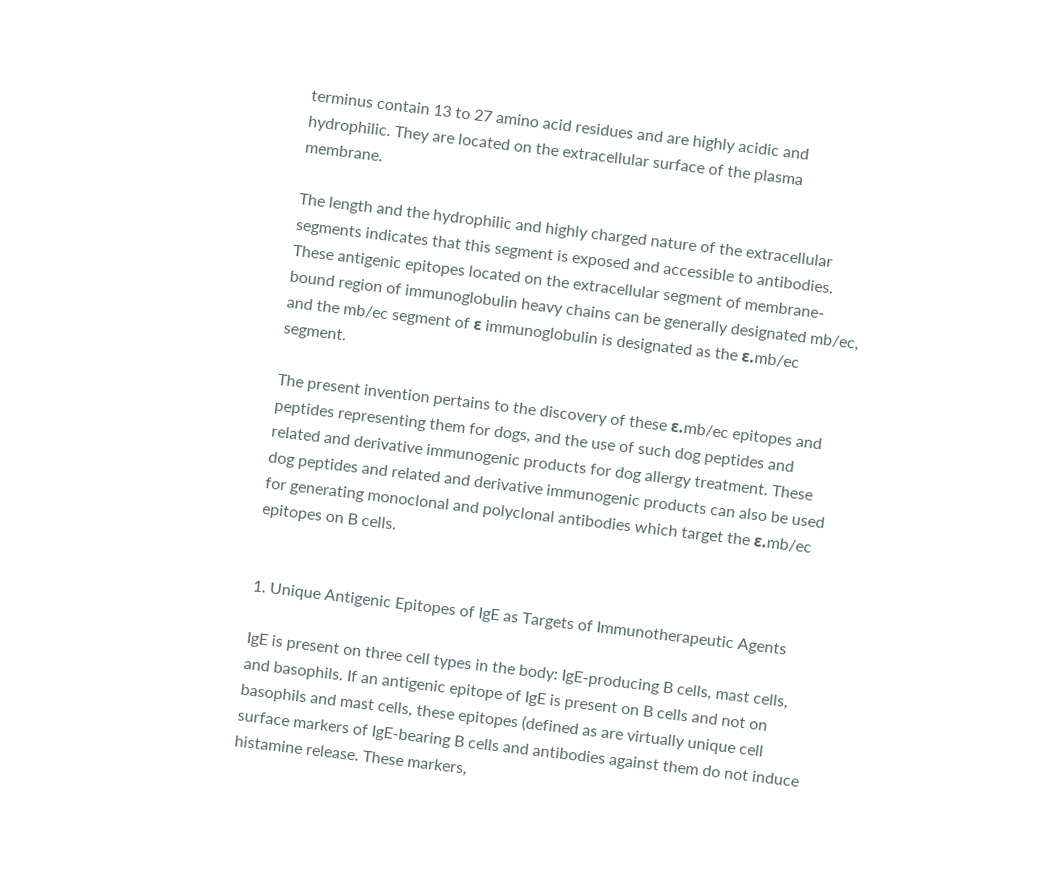terminus contain 13 to 27 amino acid residues and are highly acidic and hydrophilic. They are located on the extracellular surface of the plasma membrane.

The length and the hydrophilic and highly charged nature of the extracellular segments indicates that this segment is exposed and accessible to antibodies. These antigenic epitopes located on the extracellular segment of membrane-bound region of immunoglobulin heavy chains can be generally designated mb/ec, and the mb/ec segment of ε immunoglobulin is designated as the ε.mb/ec segment.

The present invention pertains to the discovery of these ε.mb/ec epitopes and peptides representing them for dogs, and the use of such dog peptides and related and derivative immunogenic products for dog allergy treatment. These dog peptides and related and derivative immunogenic products can also be used for generating monoclonal and polyclonal antibodies which target the ε.mb/ec epitopes on B cells.


1. Unique Antigenic Epitopes of IgE as Targets of Immunotherapeutic Agents

IgE is present on three cell types in the body: IgE-producing B cells, mast cells, and basophils. If an antigenic epitope of IgE is present on B cells and not on basophils and mast cells, these epitopes (defined as are virtually unique cell surface markers of IgE-bearing B cells and antibodies against them do not induce histamine release. These markers,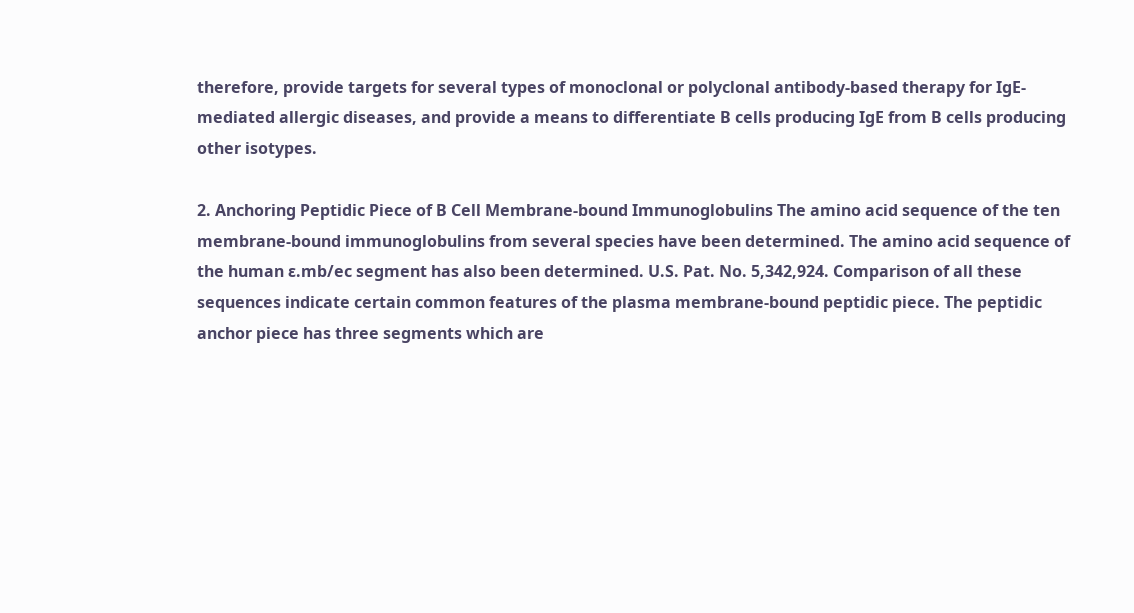therefore, provide targets for several types of monoclonal or polyclonal antibody-based therapy for IgE-mediated allergic diseases, and provide a means to differentiate B cells producing IgE from B cells producing other isotypes.

2. Anchoring Peptidic Piece of B Cell Membrane-bound Immunoglobulins The amino acid sequence of the ten membrane-bound immunoglobulins from several species have been determined. The amino acid sequence of the human ε.mb/ec segment has also been determined. U.S. Pat. No. 5,342,924. Comparison of all these sequences indicate certain common features of the plasma membrane-bound peptidic piece. The peptidic anchor piece has three segments which are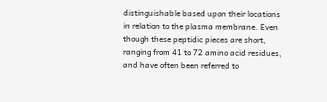distinguishable based upon their locations in relation to the plasma membrane. Even though these peptidic pieces are short, ranging from 41 to 72 amino acid residues, and have often been referred to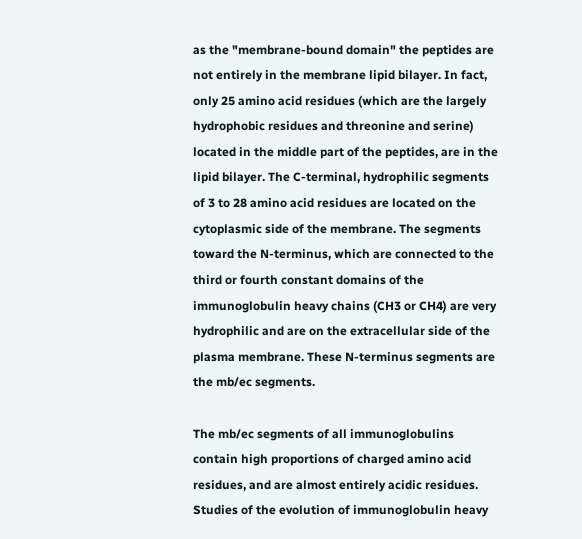as the "membrane-bound domain" the peptides are not entirely in the membrane lipid bilayer. In fact, only 25 amino acid residues (which are the largely hydrophobic residues and threonine and serine) located in the middle part of the peptides, are in the lipid bilayer. The C-terminal, hydrophilic segments of 3 to 28 amino acid residues are located on the cytoplasmic side of the membrane. The segments toward the N-terminus, which are connected to the third or fourth constant domains of the immunoglobulin heavy chains (CH3 or CH4) are very hydrophilic and are on the extracellular side of the plasma membrane. These N-terminus segments are the mb/ec segments.

The mb/ec segments of all immunoglobulins contain high proportions of charged amino acid residues, and are almost entirely acidic residues. Studies of the evolution of immunoglobulin heavy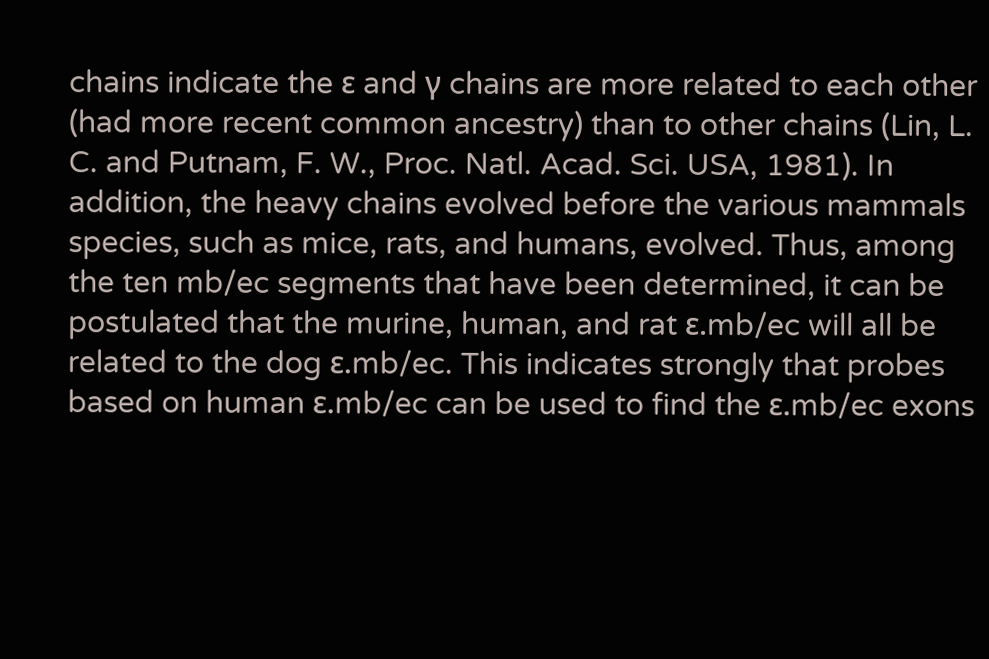chains indicate the ε and γ chains are more related to each other (had more recent common ancestry) than to other chains (Lin, L. C. and Putnam, F. W., Proc. Natl. Acad. Sci. USA, 1981). In addition, the heavy chains evolved before the various mammals species, such as mice, rats, and humans, evolved. Thus, among the ten mb/ec segments that have been determined, it can be postulated that the murine, human, and rat ε.mb/ec will all be related to the dog ε.mb/ec. This indicates strongly that probes based on human ε.mb/ec can be used to find the ε.mb/ec exons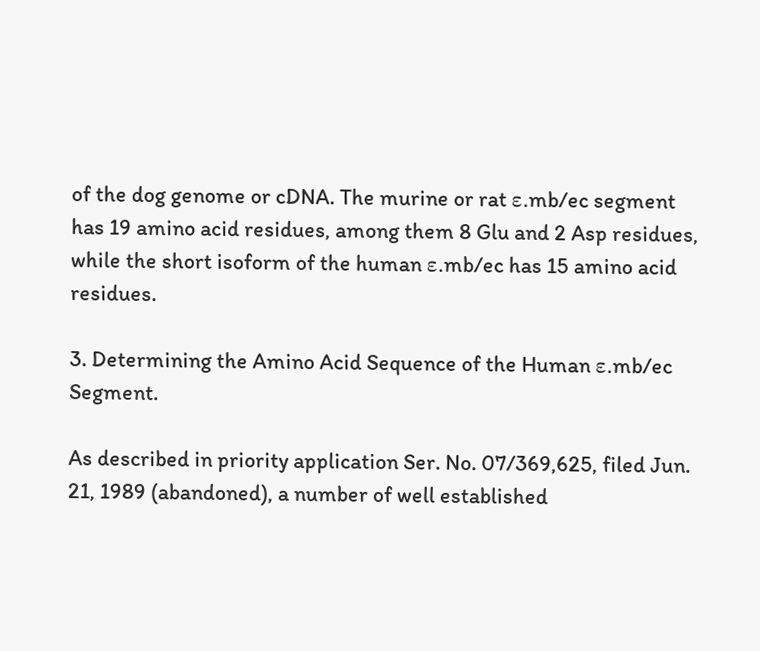of the dog genome or cDNA. The murine or rat ε.mb/ec segment has 19 amino acid residues, among them 8 Glu and 2 Asp residues, while the short isoform of the human ε.mb/ec has 15 amino acid residues.

3. Determining the Amino Acid Sequence of the Human ε.mb/ec Segment.

As described in priority application Ser. No. 07/369,625, filed Jun. 21, 1989 (abandoned), a number of well established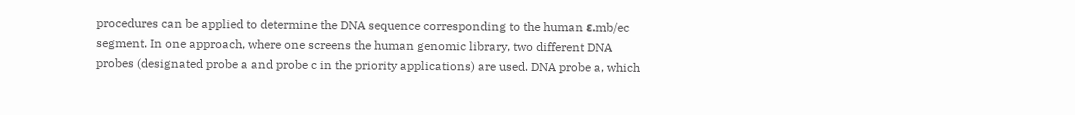procedures can be applied to determine the DNA sequence corresponding to the human ε.mb/ec segment. In one approach, where one screens the human genomic library, two different DNA probes (designated probe a and probe c in the priority applications) are used. DNA probe a, which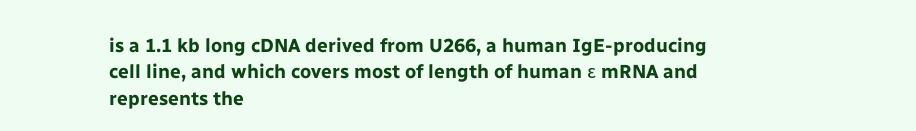is a 1.1 kb long cDNA derived from U266, a human IgE-producing cell line, and which covers most of length of human ε mRNA and represents the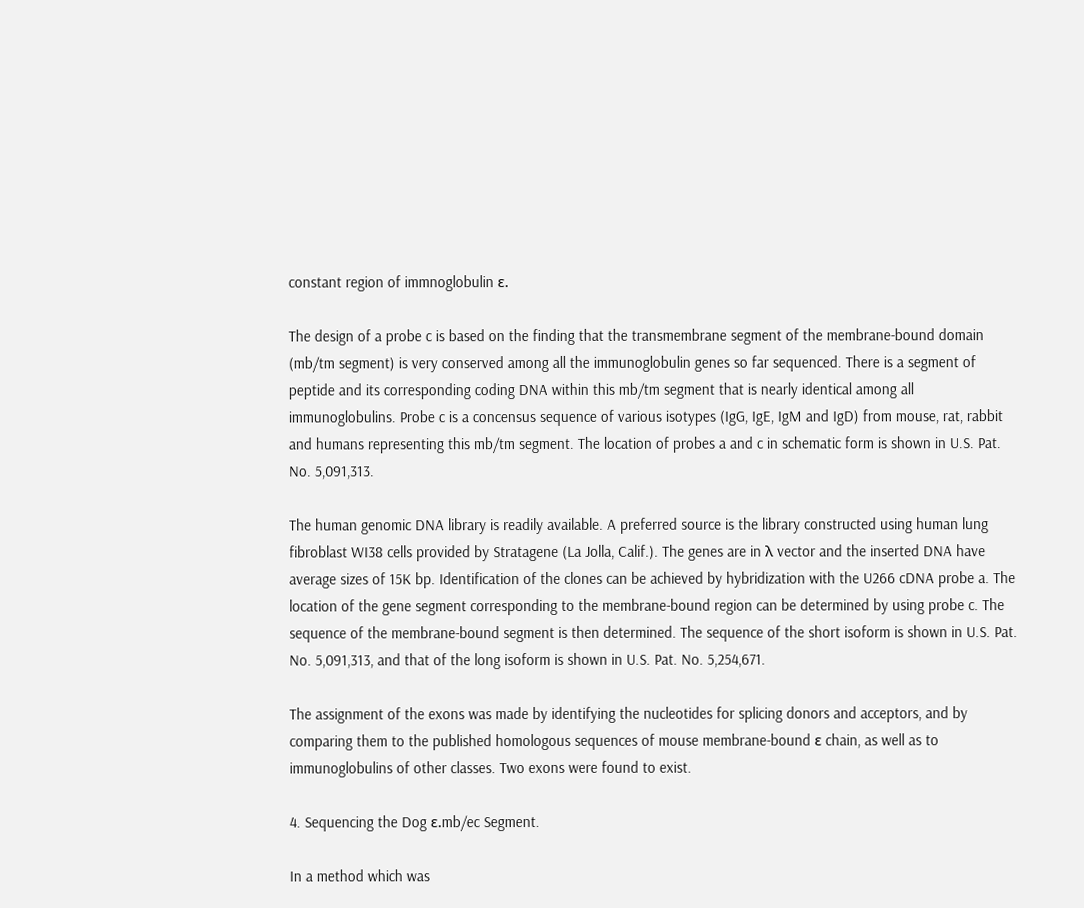constant region of immnoglobulin ε.

The design of a probe c is based on the finding that the transmembrane segment of the membrane-bound domain (mb/tm segment) is very conserved among all the immunoglobulin genes so far sequenced. There is a segment of peptide and its corresponding coding DNA within this mb/tm segment that is nearly identical among all immunoglobulins. Probe c is a concensus sequence of various isotypes (IgG, IgE, IgM and IgD) from mouse, rat, rabbit and humans representing this mb/tm segment. The location of probes a and c in schematic form is shown in U.S. Pat. No. 5,091,313.

The human genomic DNA library is readily available. A preferred source is the library constructed using human lung fibroblast WI38 cells provided by Stratagene (La Jolla, Calif.). The genes are in λ vector and the inserted DNA have average sizes of 15K bp. Identification of the clones can be achieved by hybridization with the U266 cDNA probe a. The location of the gene segment corresponding to the membrane-bound region can be determined by using probe c. The sequence of the membrane-bound segment is then determined. The sequence of the short isoform is shown in U.S. Pat. No. 5,091,313, and that of the long isoform is shown in U.S. Pat. No. 5,254,671.

The assignment of the exons was made by identifying the nucleotides for splicing donors and acceptors, and by comparing them to the published homologous sequences of mouse membrane-bound ε chain, as well as to immunoglobulins of other classes. Two exons were found to exist.

4. Sequencing the Dog ε.mb/ec Segment.

In a method which was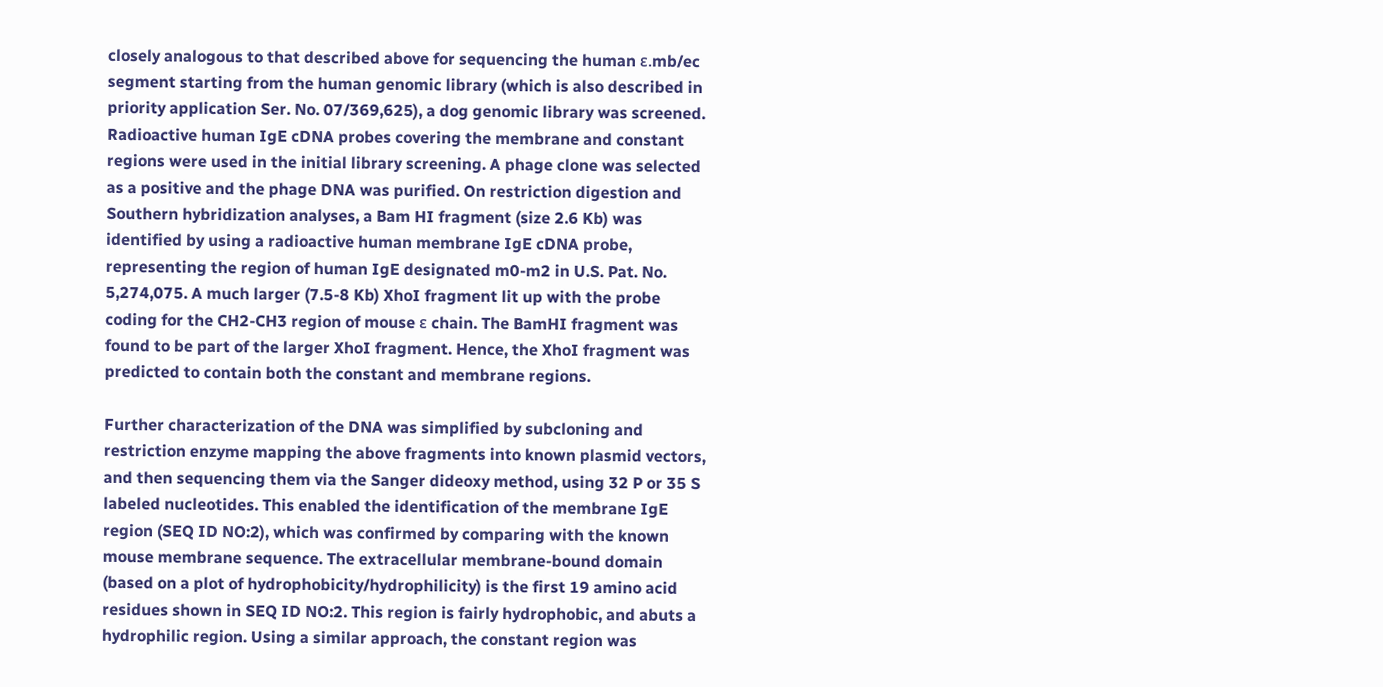closely analogous to that described above for sequencing the human ε.mb/ec segment starting from the human genomic library (which is also described in priority application Ser. No. 07/369,625), a dog genomic library was screened. Radioactive human IgE cDNA probes covering the membrane and constant regions were used in the initial library screening. A phage clone was selected as a positive and the phage DNA was purified. On restriction digestion and Southern hybridization analyses, a Bam HI fragment (size 2.6 Kb) was identified by using a radioactive human membrane IgE cDNA probe, representing the region of human IgE designated m0-m2 in U.S. Pat. No. 5,274,075. A much larger (7.5-8 Kb) XhoI fragment lit up with the probe coding for the CH2-CH3 region of mouse ε chain. The BamHI fragment was found to be part of the larger XhoI fragment. Hence, the XhoI fragment was predicted to contain both the constant and membrane regions.

Further characterization of the DNA was simplified by subcloning and restriction enzyme mapping the above fragments into known plasmid vectors, and then sequencing them via the Sanger dideoxy method, using 32 P or 35 S labeled nucleotides. This enabled the identification of the membrane IgE region (SEQ ID NO:2), which was confirmed by comparing with the known mouse membrane sequence. The extracellular membrane-bound domain (based on a plot of hydrophobicity/hydrophilicity) is the first 19 amino acid residues shown in SEQ ID NO:2. This region is fairly hydrophobic, and abuts a hydrophilic region. Using a similar approach, the constant region was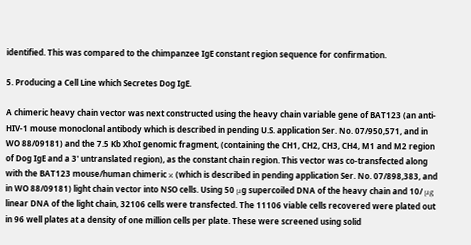identified. This was compared to the chimpanzee IgE constant region sequence for confirmation.

5. Producing a Cell Line which Secretes Dog IgE.

A chimeric heavy chain vector was next constructed using the heavy chain variable gene of BAT123 (an anti-HIV-1 mouse monoclonal antibody which is described in pending U.S. application Ser. No. 07/950,571, and in WO 88/09181) and the 7.5 Kb XhoI genomic fragment, (containing the CH1, CH2, CH3, CH4, M1 and M2 region of Dog IgE and a 3' untranslated region), as the constant chain region. This vector was co-transfected along with the BAT123 mouse/human chimeric κ (which is described in pending application Ser. No. 07/898,383, and in WO 88/09181) light chain vector into NSO cells. Using 50 μg supercoiled DNA of the heavy chain and 10/ μg linear DNA of the light chain, 32106 cells were transfected. The 11106 viable cells recovered were plated out in 96 well plates at a density of one million cells per plate. These were screened using solid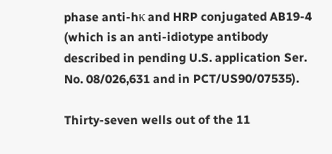phase anti-hκ and HRP conjugated AB19-4 (which is an anti-idiotype antibody described in pending U.S. application Ser. No. 08/026,631 and in PCT/US90/07535).

Thirty-seven wells out of the 11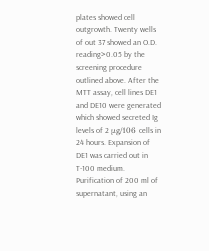plates showed cell outgrowth. Twenty wells of out 37 showed an O.D. reading>0.05 by the screening procedure outlined above. After the MTT assay, cell lines DE1 and DE10 were generated which showed secreted Ig levels of 2 μg/106 cells in 24 hours. Expansion of DE1 was carried out in T-100 medium. Purification of 200 ml of supernatant, using an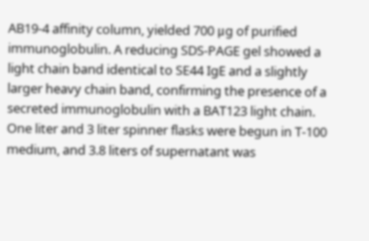AB19-4 affinity column, yielded 700 μg of purified immunoglobulin. A reducing SDS-PAGE gel showed a light chain band identical to SE44 IgE and a slightly larger heavy chain band, confirming the presence of a secreted immunoglobulin with a BAT123 light chain. One liter and 3 liter spinner flasks were begun in T-100 medium, and 3.8 liters of supernatant was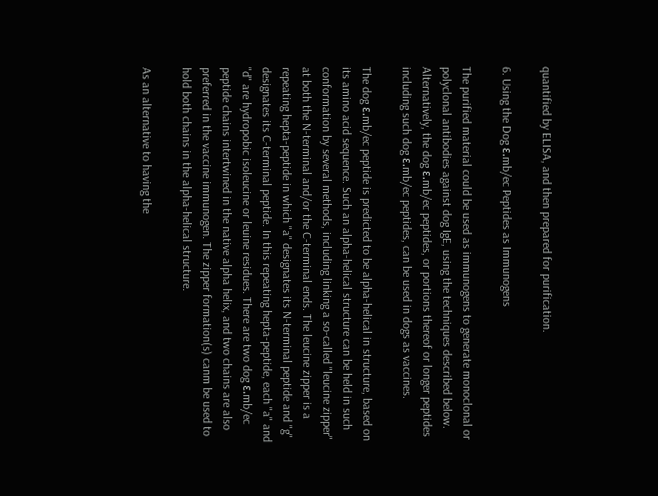quantified by ELISA, and then prepared for purification.

6. Using the Dog ε.mb/ec Peptides as Immunogens

The purified material could be used as immunogens to generate monoclonal or polyclonal antibodies against dog IgE, using the techniques described below. Alternatively, the dog ε.mb/ec peptides, or portions thereof or longer peptides including such dog ε.mb/ec peptides, can be used in dogs as vaccines.

The dog ε.mb/ec peptide is predicted to be alpha-helical in structure, based on its amino acid sequence. Such an alpha-helical structure can be held in such conformation by several methods, including linking a so-called "leucine zipper" at both the N-terminal and/or the C-terminal ends. The leucine zipper is a repeating hepta-peptide in which "a" designates its N-terminal peptide and "g" designates its C-terminal peptide. In this repeating hepta-peptide, each "a" and "d" are hydropobic isoleucine or leuine residues. There are two dog ε.mb/ec peptide chains intertwined in the native alpha helix, and two chains are also preferred in the vaccine immunogen. The zipper formation(s) canm be used to hold both chains in the alpha-helical structure.

As an alternative to having the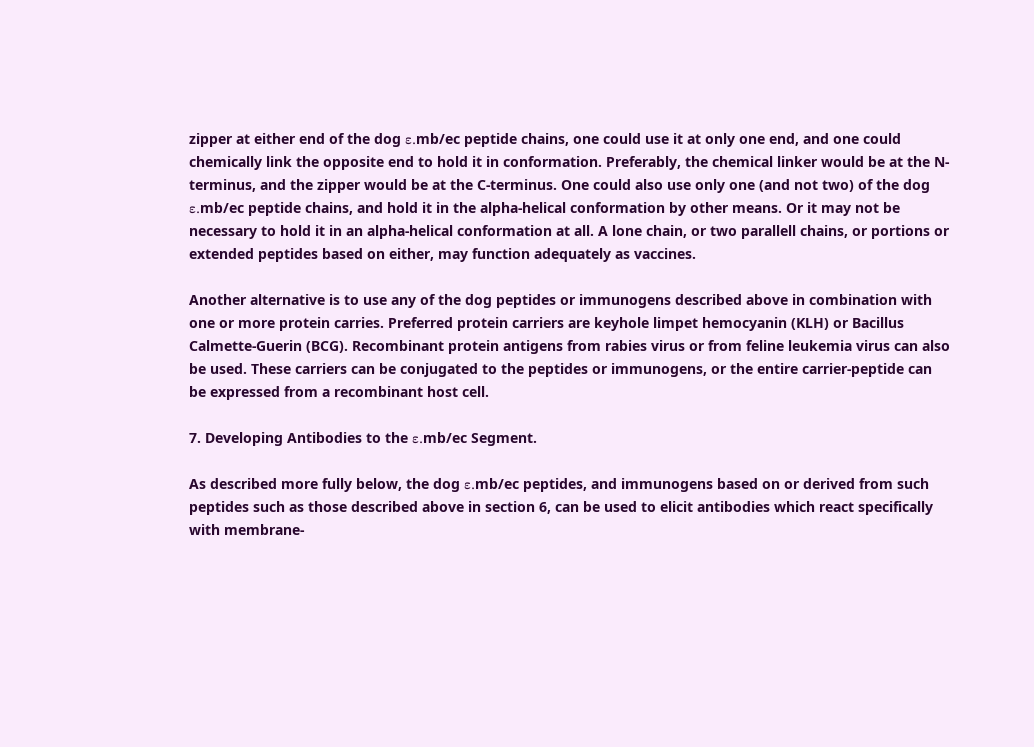zipper at either end of the dog ε.mb/ec peptide chains, one could use it at only one end, and one could chemically link the opposite end to hold it in conformation. Preferably, the chemical linker would be at the N-terminus, and the zipper would be at the C-terminus. One could also use only one (and not two) of the dog ε.mb/ec peptide chains, and hold it in the alpha-helical conformation by other means. Or it may not be necessary to hold it in an alpha-helical conformation at all. A lone chain, or two parallell chains, or portions or extended peptides based on either, may function adequately as vaccines.

Another alternative is to use any of the dog peptides or immunogens described above in combination with one or more protein carries. Preferred protein carriers are keyhole limpet hemocyanin (KLH) or Bacillus Calmette-Guerin (BCG). Recombinant protein antigens from rabies virus or from feline leukemia virus can also be used. These carriers can be conjugated to the peptides or immunogens, or the entire carrier-peptide can be expressed from a recombinant host cell.

7. Developing Antibodies to the ε.mb/ec Segment.

As described more fully below, the dog ε.mb/ec peptides, and immunogens based on or derived from such peptides such as those described above in section 6, can be used to elicit antibodies which react specifically with membrane-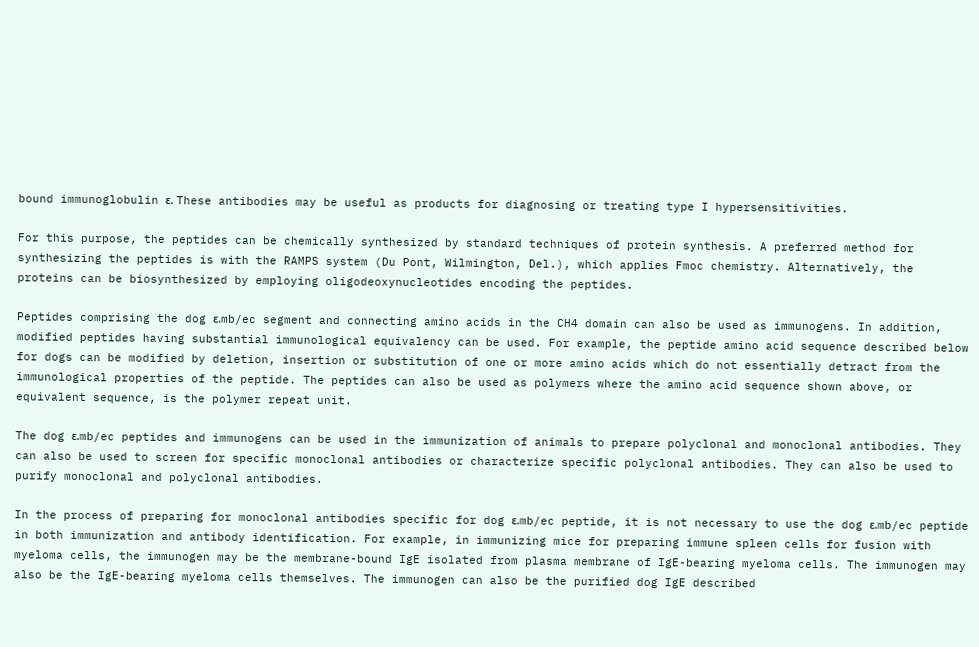bound immunoglobulin ε. These antibodies may be useful as products for diagnosing or treating type I hypersensitivities.

For this purpose, the peptides can be chemically synthesized by standard techniques of protein synthesis. A preferred method for synthesizing the peptides is with the RAMPS system (Du Pont, Wilmington, Del.), which applies Fmoc chemistry. Alternatively, the proteins can be biosynthesized by employing oligodeoxynucleotides encoding the peptides.

Peptides comprising the dog ε.mb/ec segment and connecting amino acids in the CH4 domain can also be used as immunogens. In addition, modified peptides having substantial immunological equivalency can be used. For example, the peptide amino acid sequence described below for dogs can be modified by deletion, insertion or substitution of one or more amino acids which do not essentially detract from the immunological properties of the peptide. The peptides can also be used as polymers where the amino acid sequence shown above, or equivalent sequence, is the polymer repeat unit.

The dog ε.mb/ec peptides and immunogens can be used in the immunization of animals to prepare polyclonal and monoclonal antibodies. They can also be used to screen for specific monoclonal antibodies or characterize specific polyclonal antibodies. They can also be used to purify monoclonal and polyclonal antibodies.

In the process of preparing for monoclonal antibodies specific for dog ε.mb/ec peptide, it is not necessary to use the dog ε.mb/ec peptide in both immunization and antibody identification. For example, in immunizing mice for preparing immune spleen cells for fusion with myeloma cells, the immunogen may be the membrane-bound IgE isolated from plasma membrane of IgE-bearing myeloma cells. The immunogen may also be the IgE-bearing myeloma cells themselves. The immunogen can also be the purified dog IgE described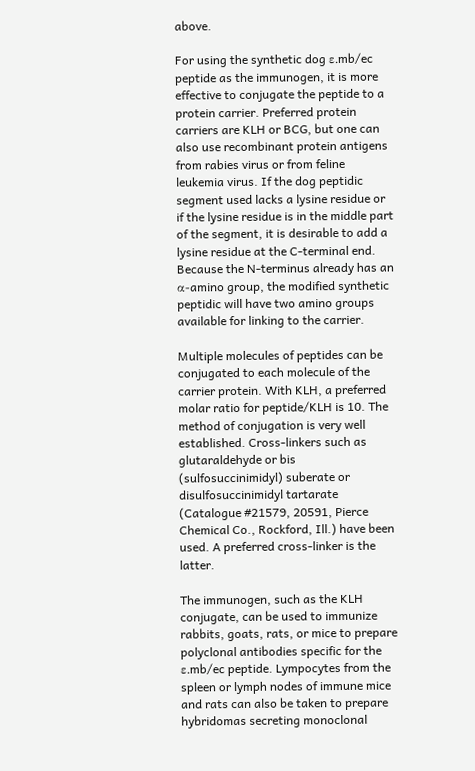above.

For using the synthetic dog ε.mb/ec peptide as the immunogen, it is more effective to conjugate the peptide to a protein carrier. Preferred protein carriers are KLH or BCG, but one can also use recombinant protein antigens from rabies virus or from feline leukemia virus. If the dog peptidic segment used lacks a lysine residue or if the lysine residue is in the middle part of the segment, it is desirable to add a lysine residue at the C-terminal end. Because the N-terminus already has an α-amino group, the modified synthetic peptidic will have two amino groups available for linking to the carrier.

Multiple molecules of peptides can be conjugated to each molecule of the carrier protein. With KLH, a preferred molar ratio for peptide/KLH is 10. The method of conjugation is very well established. Cross-linkers such as glutaraldehyde or bis (sulfosuccinimidyl) suberate or disulfosuccinimidyl tartarate (Catalogue #21579, 20591, Pierce Chemical Co., Rockford, Ill.) have been used. A preferred cross-linker is the latter.

The immunogen, such as the KLH conjugate, can be used to immunize rabbits, goats, rats, or mice to prepare polyclonal antibodies specific for the ε.mb/ec peptide. Lympocytes from the spleen or lymph nodes of immune mice and rats can also be taken to prepare hybridomas secreting monoclonal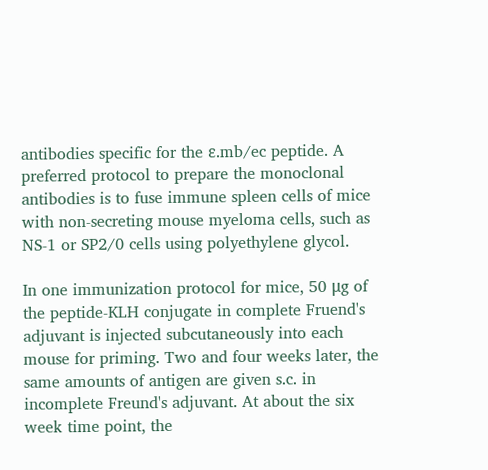antibodies specific for the ε.mb/ec peptide. A preferred protocol to prepare the monoclonal antibodies is to fuse immune spleen cells of mice with non-secreting mouse myeloma cells, such as NS-1 or SP2/0 cells using polyethylene glycol.

In one immunization protocol for mice, 50 μg of the peptide-KLH conjugate in complete Fruend's adjuvant is injected subcutaneously into each mouse for priming. Two and four weeks later, the same amounts of antigen are given s.c. in incomplete Freund's adjuvant. At about the six week time point, the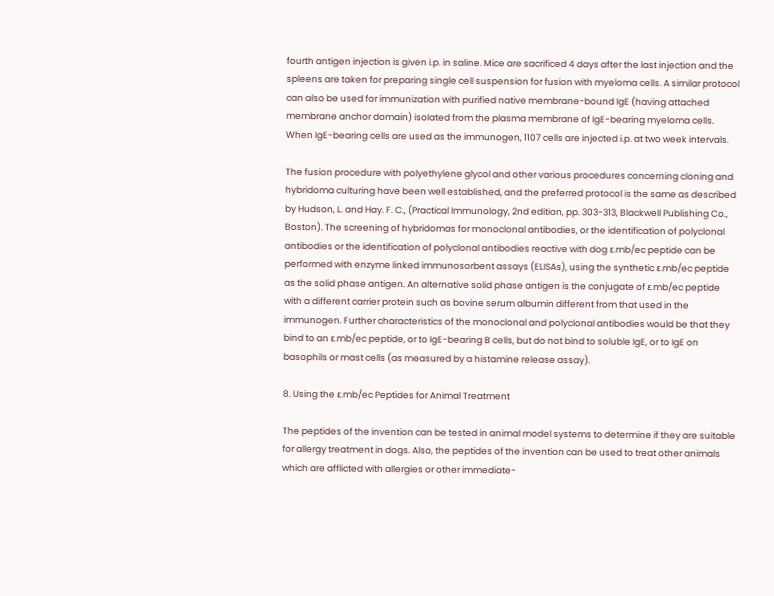fourth antigen injection is given i.p. in saline. Mice are sacrificed 4 days after the last injection and the spleens are taken for preparing single cell suspension for fusion with myeloma cells. A similar protocol can also be used for immunization with purified native membrane-bound IgE (having attached membrane anchor domain) isolated from the plasma membrane of IgE-bearing myeloma cells. When IgE-bearing cells are used as the immunogen, 1107 cells are injected i.p. at two week intervals.

The fusion procedure with polyethylene glycol and other various procedures concerning cloning and hybridoma culturing have been well established, and the preferred protocol is the same as described by Hudson, L. and Hay. F. C., (Practical Immunology, 2nd edition, pp. 303-313, Blackwell Publishing Co., Boston). The screening of hybridomas for monoclonal antibodies, or the identification of polyclonal antibodies or the identification of polyclonal antibodies reactive with dog ε.mb/ec peptide can be performed with enzyme linked immunosorbent assays (ELISAs), using the synthetic ε.mb/ec peptide as the solid phase antigen. An alternative solid phase antigen is the conjugate of ε.mb/ec peptide with a different carrier protein such as bovine serum albumin different from that used in the immunogen. Further characteristics of the monoclonal and polyclonal antibodies would be that they bind to an ε.mb/ec peptide, or to IgE-bearing B cells, but do not bind to soluble IgE, or to IgE on basophils or mast cells (as measured by a histamine release assay).

8. Using the ε.mb/ec Peptides for Animal Treatment

The peptides of the invention can be tested in animal model systems to determine if they are suitable for allergy treatment in dogs. Also, the peptides of the invention can be used to treat other animals which are afflicted with allergies or other immediate-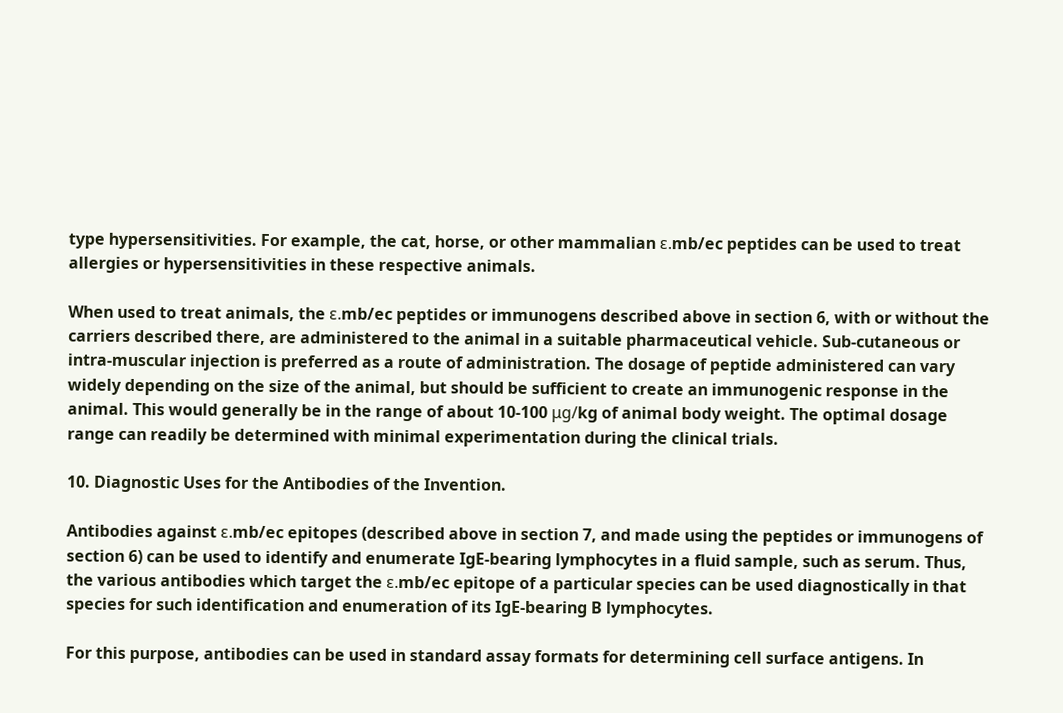type hypersensitivities. For example, the cat, horse, or other mammalian ε.mb/ec peptides can be used to treat allergies or hypersensitivities in these respective animals.

When used to treat animals, the ε.mb/ec peptides or immunogens described above in section 6, with or without the carriers described there, are administered to the animal in a suitable pharmaceutical vehicle. Sub-cutaneous or intra-muscular injection is preferred as a route of administration. The dosage of peptide administered can vary widely depending on the size of the animal, but should be sufficient to create an immunogenic response in the animal. This would generally be in the range of about 10-100 μg/kg of animal body weight. The optimal dosage range can readily be determined with minimal experimentation during the clinical trials.

10. Diagnostic Uses for the Antibodies of the Invention.

Antibodies against ε.mb/ec epitopes (described above in section 7, and made using the peptides or immunogens of section 6) can be used to identify and enumerate IgE-bearing lymphocytes in a fluid sample, such as serum. Thus, the various antibodies which target the ε.mb/ec epitope of a particular species can be used diagnostically in that species for such identification and enumeration of its IgE-bearing B lymphocytes.

For this purpose, antibodies can be used in standard assay formats for determining cell surface antigens. In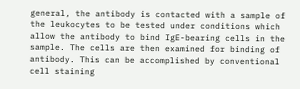general, the antibody is contacted with a sample of the leukocytes to be tested under conditions which allow the antibody to bind IgE-bearing cells in the sample. The cells are then examined for binding of antibody. This can be accomplished by conventional cell staining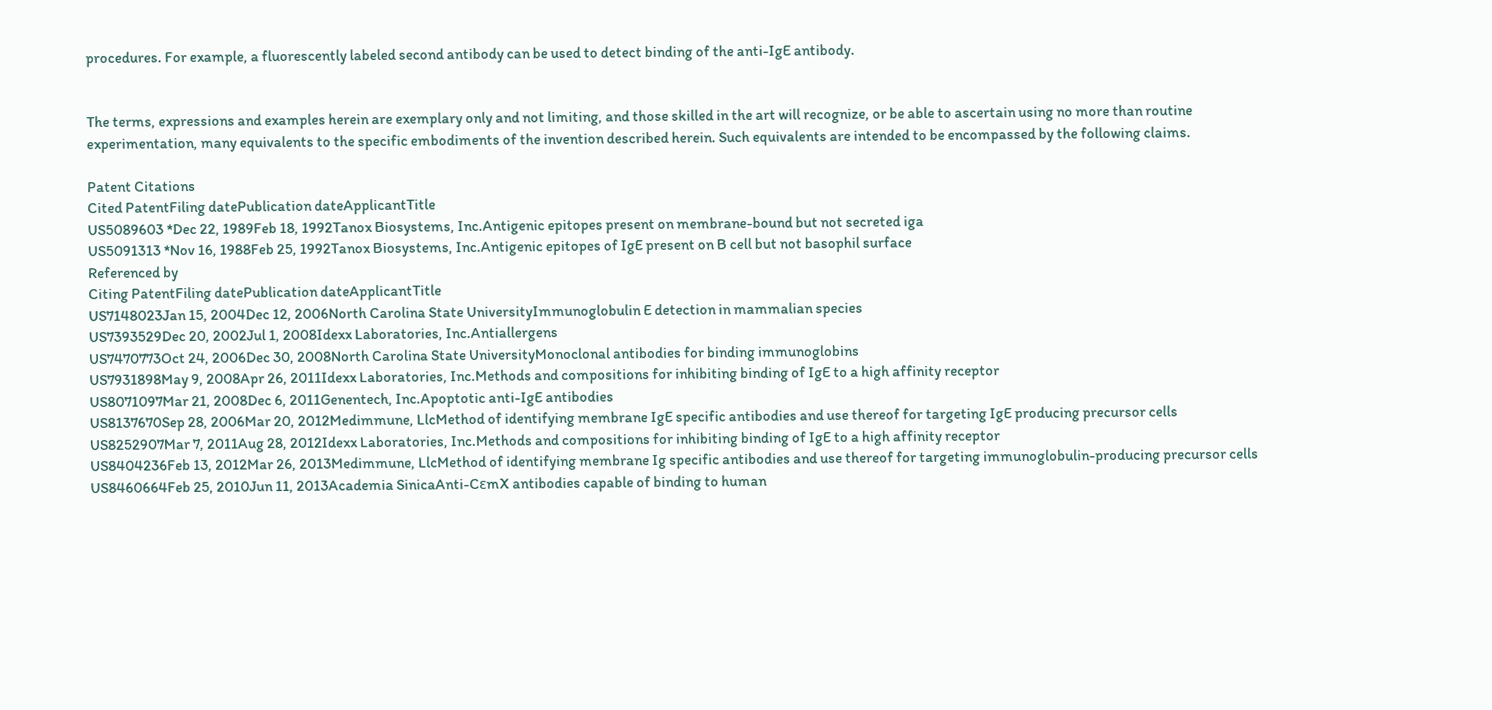procedures. For example, a fluorescently labeled second antibody can be used to detect binding of the anti-IgE antibody.


The terms, expressions and examples herein are exemplary only and not limiting, and those skilled in the art will recognize, or be able to ascertain using no more than routine experimentation, many equivalents to the specific embodiments of the invention described herein. Such equivalents are intended to be encompassed by the following claims.

Patent Citations
Cited PatentFiling datePublication dateApplicantTitle
US5089603 *Dec 22, 1989Feb 18, 1992Tanox Biosystems, Inc.Antigenic epitopes present on membrane-bound but not secreted iga
US5091313 *Nov 16, 1988Feb 25, 1992Tanox Biosystems, Inc.Antigenic epitopes of IgE present on B cell but not basophil surface
Referenced by
Citing PatentFiling datePublication dateApplicantTitle
US7148023Jan 15, 2004Dec 12, 2006North Carolina State UniversityImmunoglobulin E detection in mammalian species
US7393529Dec 20, 2002Jul 1, 2008Idexx Laboratories, Inc.Antiallergens
US7470773Oct 24, 2006Dec 30, 2008North Carolina State UniversityMonoclonal antibodies for binding immunoglobins
US7931898May 9, 2008Apr 26, 2011Idexx Laboratories, Inc.Methods and compositions for inhibiting binding of IgE to a high affinity receptor
US8071097Mar 21, 2008Dec 6, 2011Genentech, Inc.Apoptotic anti-IgE antibodies
US8137670Sep 28, 2006Mar 20, 2012Medimmune, LlcMethod of identifying membrane IgE specific antibodies and use thereof for targeting IgE producing precursor cells
US8252907Mar 7, 2011Aug 28, 2012Idexx Laboratories, Inc.Methods and compositions for inhibiting binding of IgE to a high affinity receptor
US8404236Feb 13, 2012Mar 26, 2013Medimmune, LlcMethod of identifying membrane Ig specific antibodies and use thereof for targeting immunoglobulin-producing precursor cells
US8460664Feb 25, 2010Jun 11, 2013Academia SinicaAnti-CεmX antibodies capable of binding to human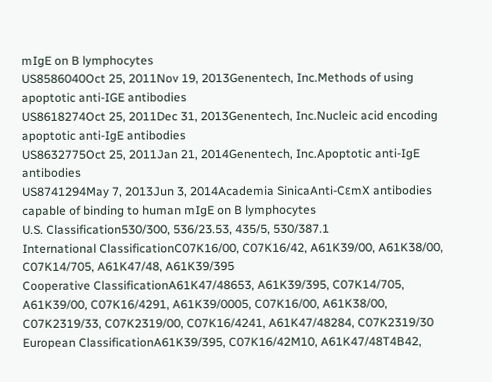mIgE on B lymphocytes
US8586040Oct 25, 2011Nov 19, 2013Genentech, Inc.Methods of using apoptotic anti-IGE antibodies
US8618274Oct 25, 2011Dec 31, 2013Genentech, Inc.Nucleic acid encoding apoptotic anti-IgE antibodies
US8632775Oct 25, 2011Jan 21, 2014Genentech, Inc.Apoptotic anti-IgE antibodies
US8741294May 7, 2013Jun 3, 2014Academia SinicaAnti-CεmX antibodies capable of binding to human mIgE on B lymphocytes
U.S. Classification530/300, 536/23.53, 435/5, 530/387.1
International ClassificationC07K16/00, C07K16/42, A61K39/00, A61K38/00, C07K14/705, A61K47/48, A61K39/395
Cooperative ClassificationA61K47/48653, A61K39/395, C07K14/705, A61K39/00, C07K16/4291, A61K39/0005, C07K16/00, A61K38/00, C07K2319/33, C07K2319/00, C07K16/4241, A61K47/48284, C07K2319/30
European ClassificationA61K39/395, C07K16/42M10, A61K47/48T4B42,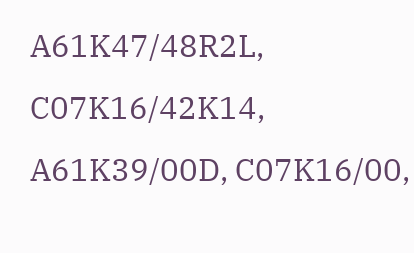A61K47/48R2L, C07K16/42K14, A61K39/00D, C07K16/00,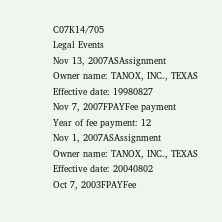C07K14/705
Legal Events
Nov 13, 2007ASAssignment
Owner name: TANOX, INC., TEXAS
Effective date: 19980827
Nov 7, 2007FPAYFee payment
Year of fee payment: 12
Nov 1, 2007ASAssignment
Owner name: TANOX, INC., TEXAS
Effective date: 20040802
Oct 7, 2003FPAYFee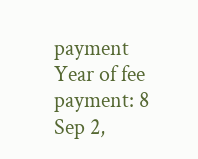payment
Year of fee payment: 8
Sep 2,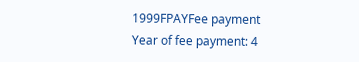1999FPAYFee payment
Year of fee payment: 4